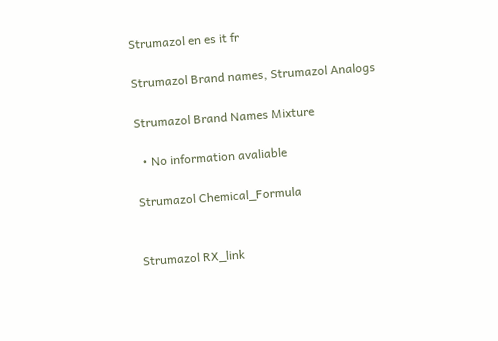Strumazol en es it fr

Strumazol Brand names, Strumazol Analogs

Strumazol Brand Names Mixture

  • No information avaliable

Strumazol Chemical_Formula


Strumazol RX_link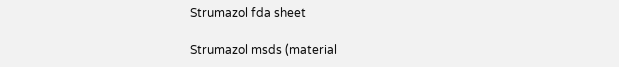Strumazol fda sheet

Strumazol msds (material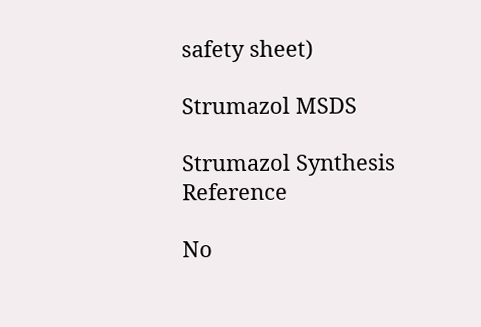safety sheet)

Strumazol MSDS

Strumazol Synthesis Reference

No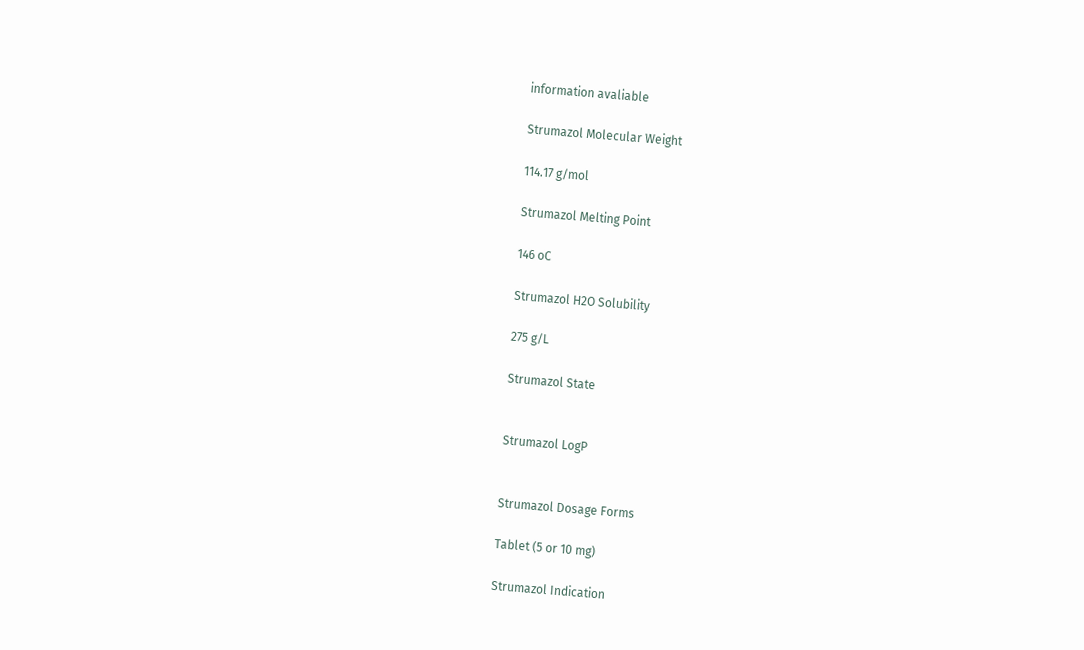information avaliable

Strumazol Molecular Weight

114.17 g/mol

Strumazol Melting Point

146 oC

Strumazol H2O Solubility

275 g/L

Strumazol State


Strumazol LogP


Strumazol Dosage Forms

Tablet (5 or 10 mg)

Strumazol Indication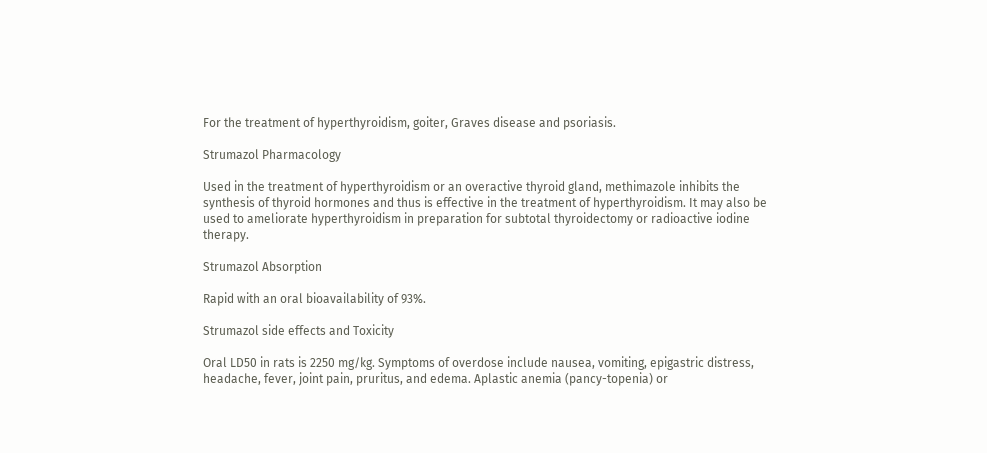For the treatment of hyperthyroidism, goiter, Graves disease and psoriasis.

Strumazol Pharmacology

Used in the treatment of hyperthyroidism or an overactive thyroid gland, methimazole inhibits the synthesis of thyroid hormones and thus is effective in the treatment of hyperthyroidism. It may also be used to ameliorate hyperthyroidism in preparation for subtotal thyroidectomy or radioactive iodine therapy.

Strumazol Absorption

Rapid with an oral bioavailability of 93%.

Strumazol side effects and Toxicity

Oral LD50 in rats is 2250 mg/kg. Symptoms of overdose include nausea, vomiting, epigastric distress, headache, fever, joint pain, pruritus, and edema. Aplastic anemia (pancy-topenia) or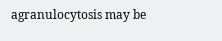agranulocytosis may be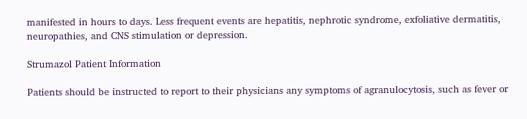manifested in hours to days. Less frequent events are hepatitis, nephrotic syndrome, exfoliative dermatitis, neuropathies, and CNS stimulation or depression.

Strumazol Patient Information

Patients should be instructed to report to their physicians any symptoms of agranulocytosis, such as fever or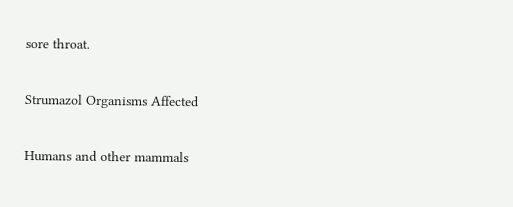sore throat.

Strumazol Organisms Affected

Humans and other mammals